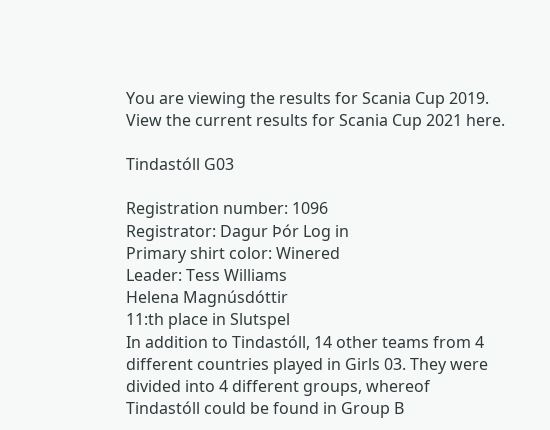You are viewing the results for Scania Cup 2019. View the current results for Scania Cup 2021 here.

Tindastóll G03

Registration number: 1096
Registrator: Dagur Þór Log in
Primary shirt color: Winered
Leader: Tess Williams
Helena Magnúsdóttir
11:th place in Slutspel
In addition to Tindastóll, 14 other teams from 4 different countries played in Girls 03. They were divided into 4 different groups, whereof Tindastóll could be found in Group B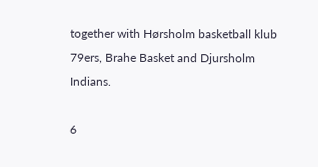together with Hørsholm basketball klub 79ers, Brahe Basket and Djursholm Indians.

6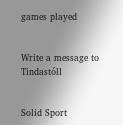games played


Write a message to Tindastóll


Solid Sport